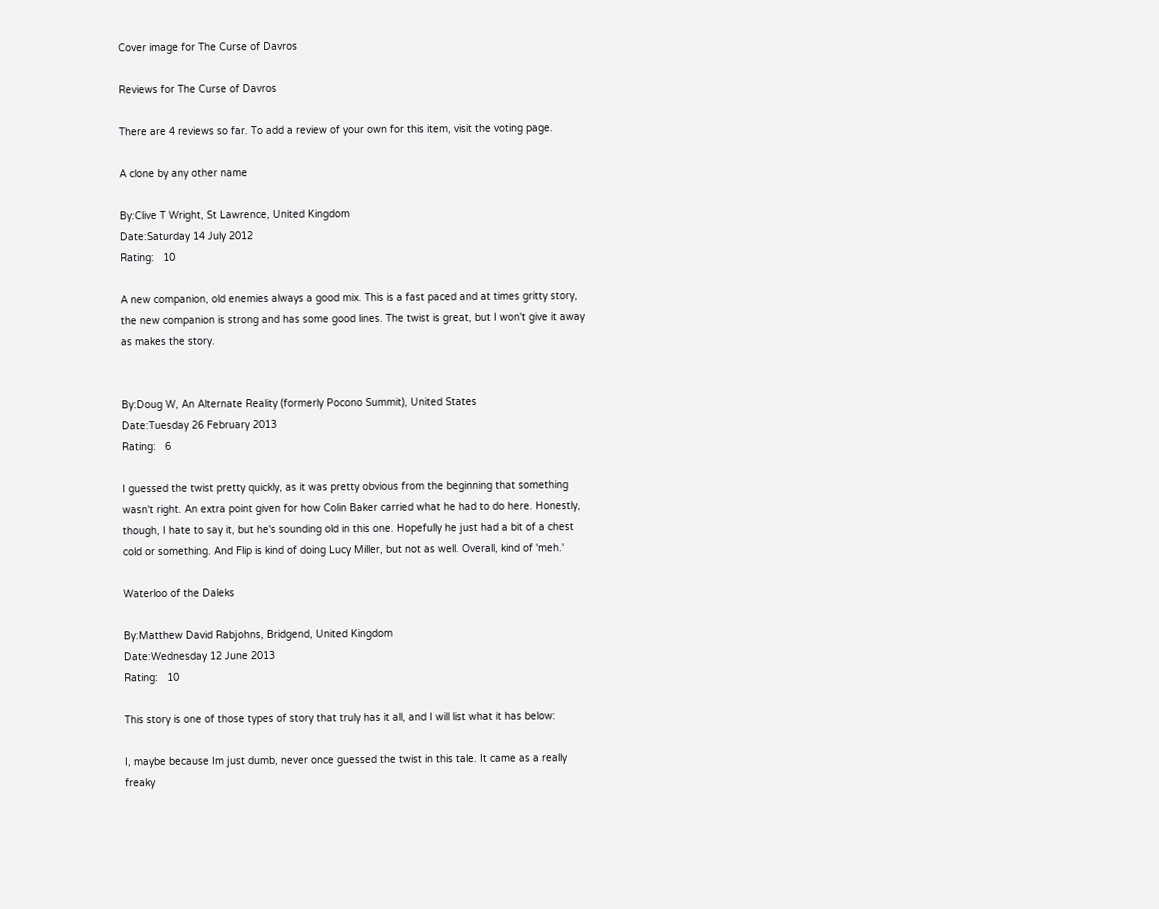Cover image for The Curse of Davros

Reviews for The Curse of Davros

There are 4 reviews so far. To add a review of your own for this item, visit the voting page.

A clone by any other name

By:Clive T Wright, St Lawrence, United Kingdom
Date:Saturday 14 July 2012
Rating:   10

A new companion, old enemies always a good mix. This is a fast paced and at times gritty story, the new companion is strong and has some good lines. The twist is great, but I won't give it away as makes the story.


By:Doug W, An Alternate Reality (formerly Pocono Summit), United States
Date:Tuesday 26 February 2013
Rating:   6

I guessed the twist pretty quickly, as it was pretty obvious from the beginning that something wasn't right. An extra point given for how Colin Baker carried what he had to do here. Honestly, though, I hate to say it, but he's sounding old in this one. Hopefully he just had a bit of a chest cold or something. And Flip is kind of doing Lucy Miller, but not as well. Overall, kind of 'meh.'

Waterloo of the Daleks

By:Matthew David Rabjohns, Bridgend, United Kingdom
Date:Wednesday 12 June 2013
Rating:   10

This story is one of those types of story that truly has it all, and I will list what it has below:

I, maybe because Im just dumb, never once guessed the twist in this tale. It came as a really freaky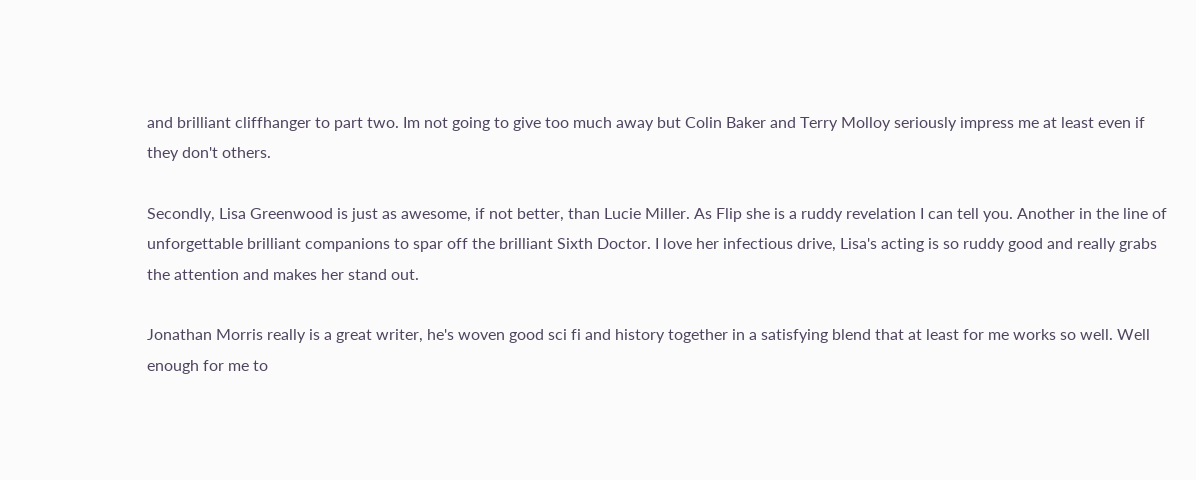and brilliant cliffhanger to part two. Im not going to give too much away but Colin Baker and Terry Molloy seriously impress me at least even if they don't others.

Secondly, Lisa Greenwood is just as awesome, if not better, than Lucie Miller. As Flip she is a ruddy revelation I can tell you. Another in the line of unforgettable brilliant companions to spar off the brilliant Sixth Doctor. I love her infectious drive, Lisa's acting is so ruddy good and really grabs the attention and makes her stand out.

Jonathan Morris really is a great writer, he's woven good sci fi and history together in a satisfying blend that at least for me works so well. Well enough for me to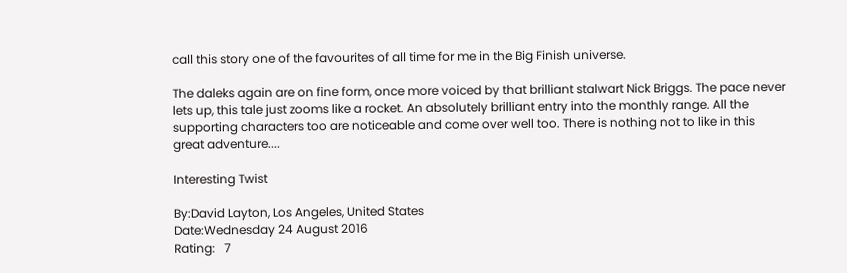call this story one of the favourites of all time for me in the Big Finish universe.

The daleks again are on fine form, once more voiced by that brilliant stalwart Nick Briggs. The pace never lets up, this tale just zooms like a rocket. An absolutely brilliant entry into the monthly range. All the supporting characters too are noticeable and come over well too. There is nothing not to like in this great adventure....

Interesting Twist

By:David Layton, Los Angeles, United States
Date:Wednesday 24 August 2016
Rating:   7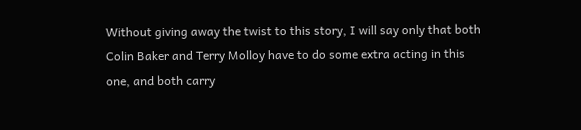Without giving away the twist to this story, I will say only that both Colin Baker and Terry Molloy have to do some extra acting in this one, and both carry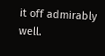it off admirably well.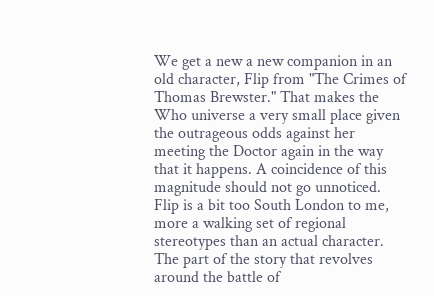We get a new a new companion in an old character, Flip from "The Crimes of Thomas Brewster." That makes the Who universe a very small place given the outrageous odds against her meeting the Doctor again in the way that it happens. A coincidence of this magnitude should not go unnoticed. Flip is a bit too South London to me, more a walking set of regional stereotypes than an actual character. The part of the story that revolves around the battle of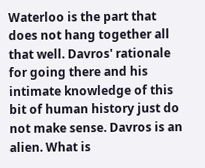Waterloo is the part that does not hang together all that well. Davros' rationale for going there and his intimate knowledge of this bit of human history just do not make sense. Davros is an alien. What is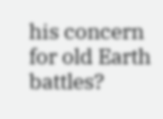his concern for old Earth battles?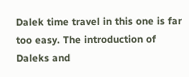Dalek time travel in this one is far too easy. The introduction of Daleks and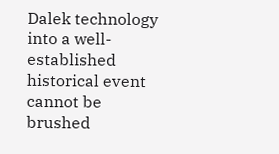Dalek technology into a well-established historical event cannot be brushed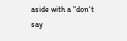aside with a "don't say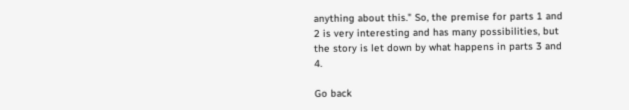anything about this." So, the premise for parts 1 and 2 is very interesting and has many possibilities, but the story is let down by what happens in parts 3 and 4.

Go back